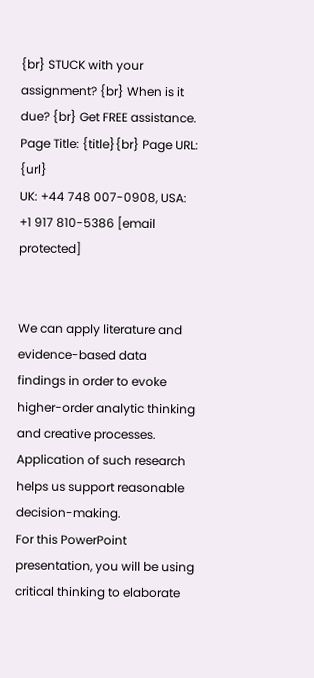{br} STUCK with your assignment? {br} When is it due? {br} Get FREE assistance. Page Title: {title}{br} Page URL: {url}
UK: +44 748 007-0908, USA: +1 917 810-5386 [email protected]


We can apply literature and evidence-based data findings in order to evoke higher-order analytic thinking and creative processes. Application of such research helps us support reasonable decision-making.
For this PowerPoint presentation, you will be using critical thinking to elaborate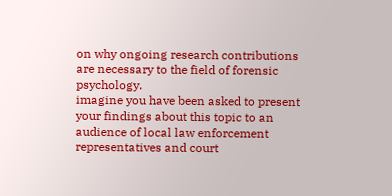on why ongoing research contributions are necessary to the field of forensic psychology.
imagine you have been asked to present your findings about this topic to an audience of local law enforcement representatives and court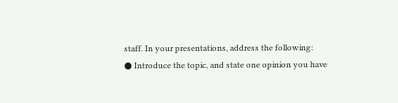staff. In your presentations, address the following:
● Introduce the topic, and state one opinion you have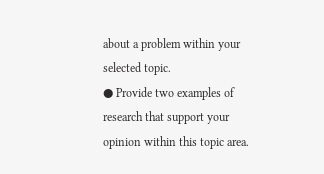about a problem within your selected topic.
● Provide two examples of research that support your opinion within this topic area.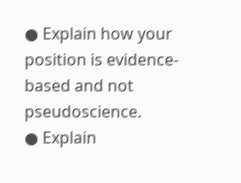● Explain how your position is evidence-based and not pseudoscience.
● Explain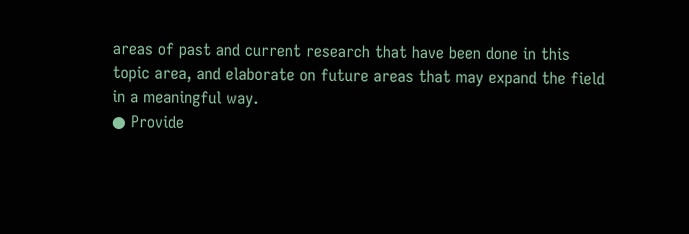areas of past and current research that have been done in this topic area, and elaborate on future areas that may expand the field in a meaningful way.
● Provide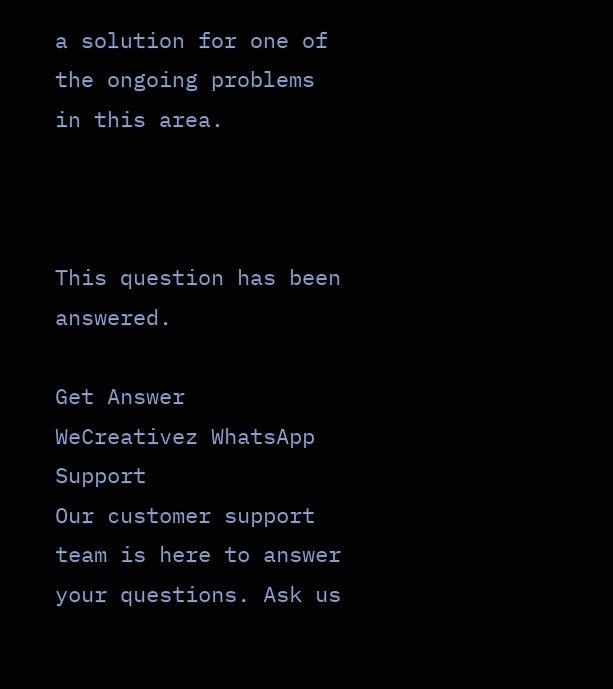a solution for one of the ongoing problems in this area.



This question has been answered.

Get Answer
WeCreativez WhatsApp Support
Our customer support team is here to answer your questions. Ask us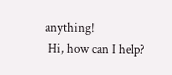anything!
 Hi, how can I help?